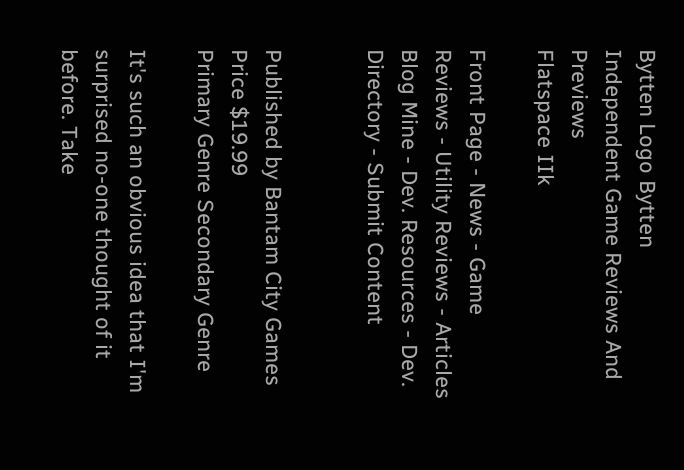Bytten Logo Bytten
Independent Game Reviews And Previews
Flatspace IIk

Front Page - News - Game Reviews - Utility Reviews - Articles
Blog Mine - Dev. Resources - Dev. Directory - Submit Content


Published by Bantam City Games
Price $19.99
Primary Genre Secondary Genre

It's such an obvious idea that I'm surprised no-one thought of it before. Take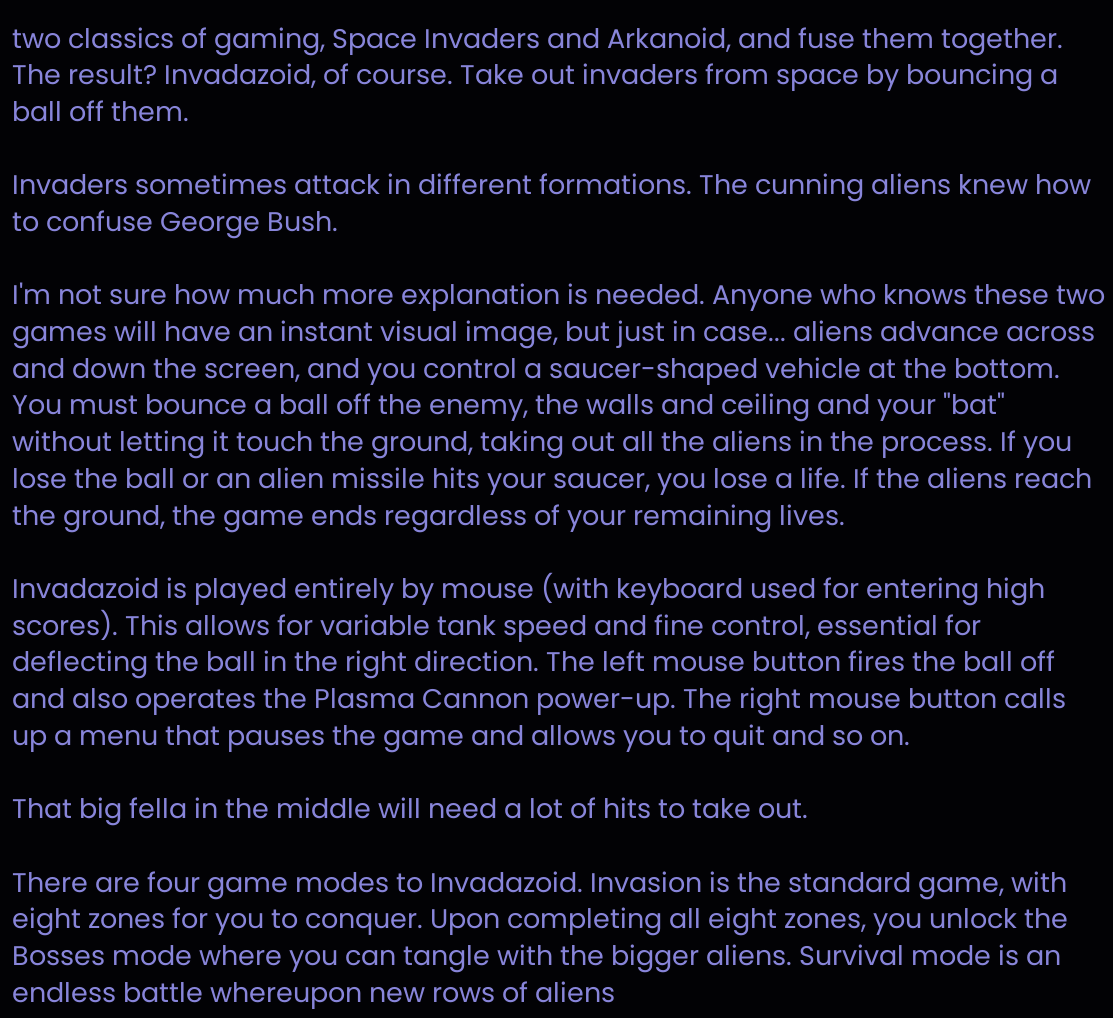two classics of gaming, Space Invaders and Arkanoid, and fuse them together. The result? Invadazoid, of course. Take out invaders from space by bouncing a ball off them.

Invaders sometimes attack in different formations. The cunning aliens knew how to confuse George Bush.

I'm not sure how much more explanation is needed. Anyone who knows these two games will have an instant visual image, but just in case... aliens advance across and down the screen, and you control a saucer-shaped vehicle at the bottom. You must bounce a ball off the enemy, the walls and ceiling and your "bat" without letting it touch the ground, taking out all the aliens in the process. If you lose the ball or an alien missile hits your saucer, you lose a life. If the aliens reach the ground, the game ends regardless of your remaining lives.

Invadazoid is played entirely by mouse (with keyboard used for entering high scores). This allows for variable tank speed and fine control, essential for deflecting the ball in the right direction. The left mouse button fires the ball off and also operates the Plasma Cannon power-up. The right mouse button calls up a menu that pauses the game and allows you to quit and so on.

That big fella in the middle will need a lot of hits to take out.

There are four game modes to Invadazoid. Invasion is the standard game, with eight zones for you to conquer. Upon completing all eight zones, you unlock the Bosses mode where you can tangle with the bigger aliens. Survival mode is an endless battle whereupon new rows of aliens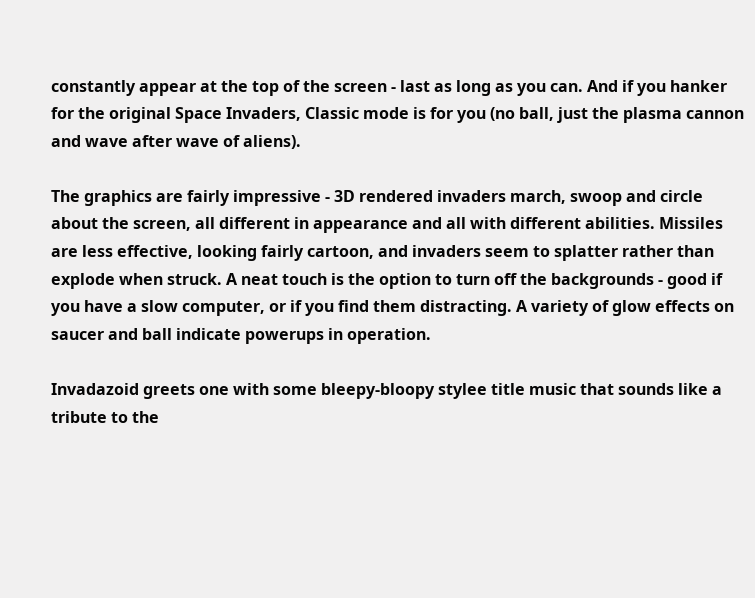constantly appear at the top of the screen - last as long as you can. And if you hanker for the original Space Invaders, Classic mode is for you (no ball, just the plasma cannon and wave after wave of aliens).

The graphics are fairly impressive - 3D rendered invaders march, swoop and circle about the screen, all different in appearance and all with different abilities. Missiles are less effective, looking fairly cartoon, and invaders seem to splatter rather than explode when struck. A neat touch is the option to turn off the backgrounds - good if you have a slow computer, or if you find them distracting. A variety of glow effects on saucer and ball indicate powerups in operation.

Invadazoid greets one with some bleepy-bloopy stylee title music that sounds like a tribute to the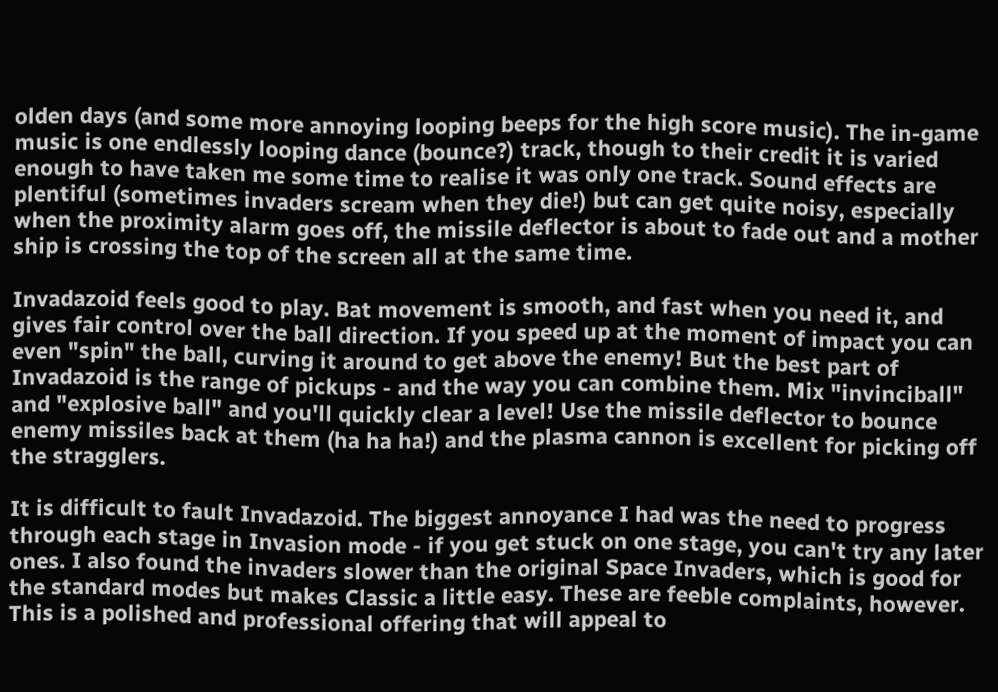olden days (and some more annoying looping beeps for the high score music). The in-game music is one endlessly looping dance (bounce?) track, though to their credit it is varied enough to have taken me some time to realise it was only one track. Sound effects are plentiful (sometimes invaders scream when they die!) but can get quite noisy, especially when the proximity alarm goes off, the missile deflector is about to fade out and a mother ship is crossing the top of the screen all at the same time.

Invadazoid feels good to play. Bat movement is smooth, and fast when you need it, and gives fair control over the ball direction. If you speed up at the moment of impact you can even "spin" the ball, curving it around to get above the enemy! But the best part of Invadazoid is the range of pickups - and the way you can combine them. Mix "invinciball" and "explosive ball" and you'll quickly clear a level! Use the missile deflector to bounce enemy missiles back at them (ha ha ha!) and the plasma cannon is excellent for picking off the stragglers.

It is difficult to fault Invadazoid. The biggest annoyance I had was the need to progress through each stage in Invasion mode - if you get stuck on one stage, you can't try any later ones. I also found the invaders slower than the original Space Invaders, which is good for the standard modes but makes Classic a little easy. These are feeble complaints, however. This is a polished and professional offering that will appeal to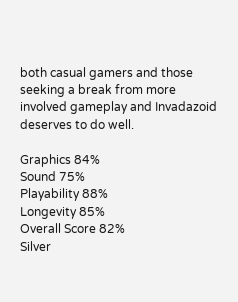both casual gamers and those seeking a break from more involved gameplay and Invadazoid deserves to do well.

Graphics 84%
Sound 75%
Playability 88%
Longevity 85%
Overall Score 82%
Silver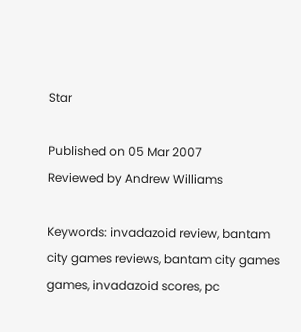Star

Published on 05 Mar 2007
Reviewed by Andrew Williams

Keywords: invadazoid review, bantam city games reviews, bantam city games games, invadazoid scores, pc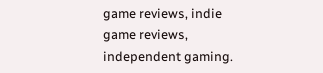game reviews, indie game reviews, independent gaming.